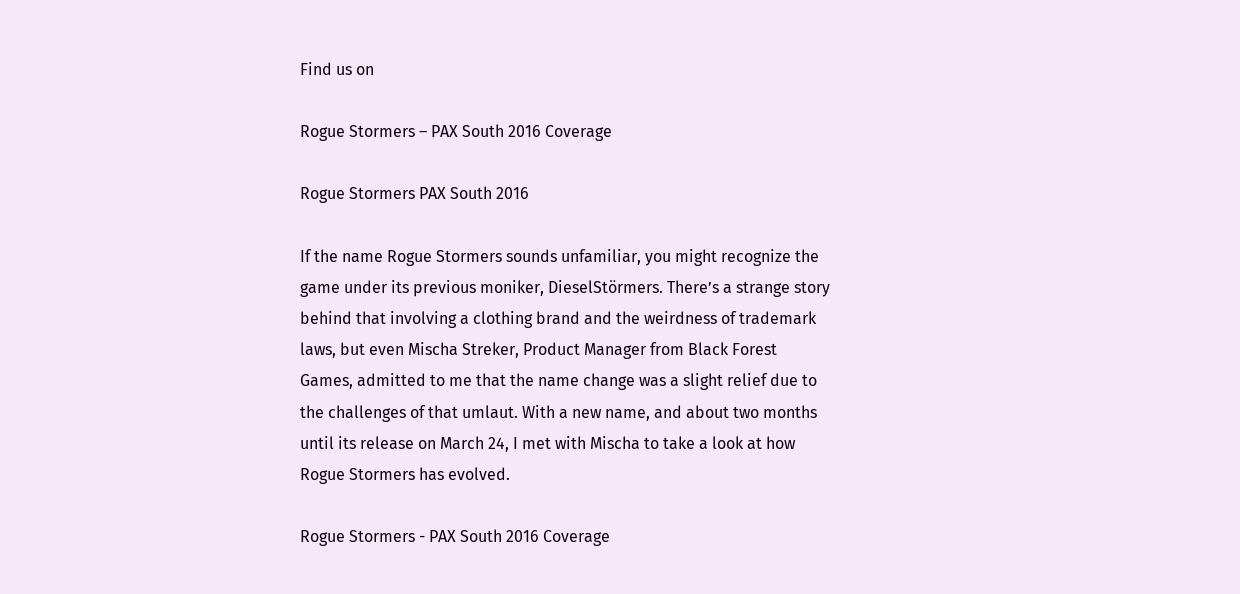Find us on

Rogue Stormers – PAX South 2016 Coverage

Rogue Stormers PAX South 2016

If the name Rogue Stormers sounds unfamiliar, you might recognize the game under its previous moniker, DieselStörmers. There’s a strange story behind that involving a clothing brand and the weirdness of trademark laws, but even Mischa Streker, Product Manager from Black Forest Games, admitted to me that the name change was a slight relief due to the challenges of that umlaut. With a new name, and about two months until its release on March 24, I met with Mischa to take a look at how Rogue Stormers has evolved.

Rogue Stormers - PAX South 2016 Coverage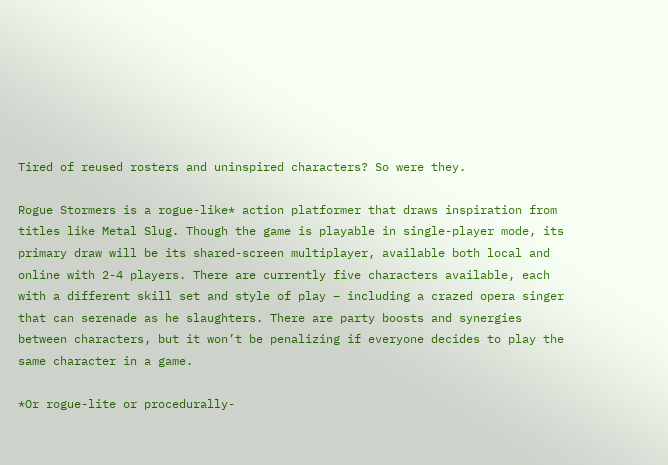Tired of reused rosters and uninspired characters? So were they.

Rogue Stormers is a rogue-like* action platformer that draws inspiration from titles like Metal Slug. Though the game is playable in single-player mode, its primary draw will be its shared-screen multiplayer, available both local and online with 2-4 players. There are currently five characters available, each with a different skill set and style of play – including a crazed opera singer that can serenade as he slaughters. There are party boosts and synergies between characters, but it won’t be penalizing if everyone decides to play the same character in a game.

*Or rogue-lite or procedurally-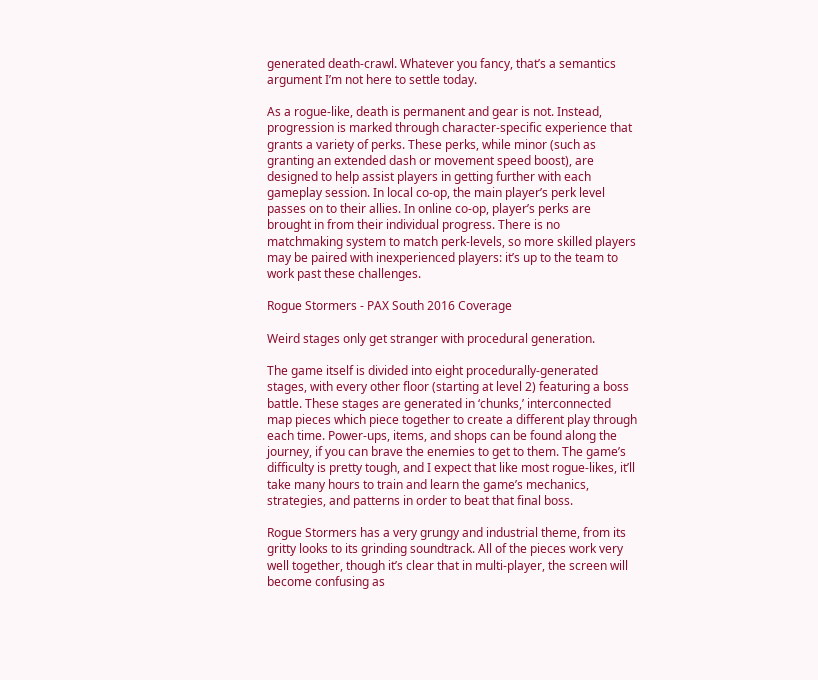generated death-crawl. Whatever you fancy, that’s a semantics argument I’m not here to settle today.

As a rogue-like, death is permanent and gear is not. Instead, progression is marked through character-specific experience that grants a variety of perks. These perks, while minor (such as granting an extended dash or movement speed boost), are designed to help assist players in getting further with each gameplay session. In local co-op, the main player’s perk level passes on to their allies. In online co-op, player’s perks are brought in from their individual progress. There is no matchmaking system to match perk-levels, so more skilled players may be paired with inexperienced players: it’s up to the team to work past these challenges.

Rogue Stormers - PAX South 2016 Coverage

Weird stages only get stranger with procedural generation.

The game itself is divided into eight procedurally-generated stages, with every other floor (starting at level 2) featuring a boss battle. These stages are generated in ‘chunks,’ interconnected map pieces which piece together to create a different play through each time. Power-ups, items, and shops can be found along the journey, if you can brave the enemies to get to them. The game’s difficulty is pretty tough, and I expect that like most rogue-likes, it’ll take many hours to train and learn the game’s mechanics, strategies, and patterns in order to beat that final boss.

Rogue Stormers has a very grungy and industrial theme, from its gritty looks to its grinding soundtrack. All of the pieces work very well together, though it’s clear that in multi-player, the screen will become confusing as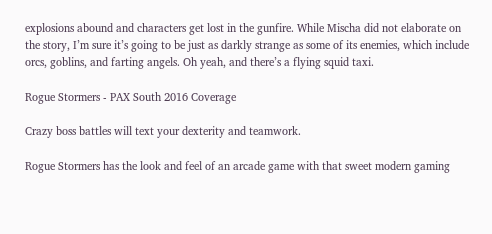explosions abound and characters get lost in the gunfire. While Mischa did not elaborate on the story, I’m sure it’s going to be just as darkly strange as some of its enemies, which include orcs, goblins, and farting angels. Oh yeah, and there’s a flying squid taxi.

Rogue Stormers - PAX South 2016 Coverage

Crazy boss battles will text your dexterity and teamwork.

Rogue Stormers has the look and feel of an arcade game with that sweet modern gaming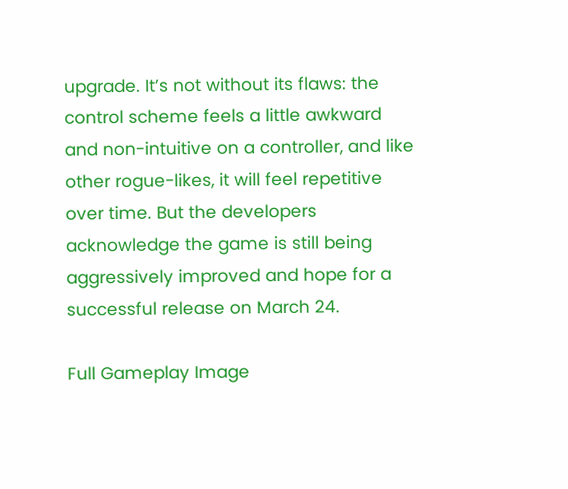upgrade. It’s not without its flaws: the control scheme feels a little awkward and non-intuitive on a controller, and like other rogue-likes, it will feel repetitive over time. But the developers acknowledge the game is still being aggressively improved and hope for a successful release on March 24.

Full Gameplay Image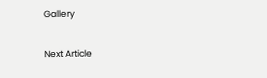Gallery

Next Article